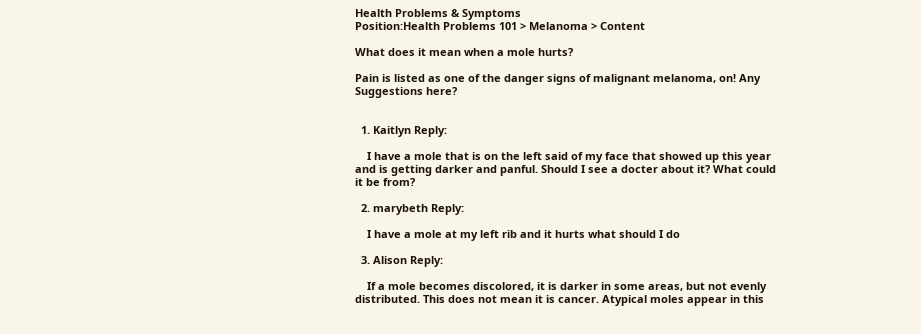Health Problems & Symptoms
Position:Health Problems 101 > Melanoma > Content

What does it mean when a mole hurts?

Pain is listed as one of the danger signs of malignant melanoma, on! Any Suggestions here?


  1. Kaitlyn Reply:

    I have a mole that is on the left said of my face that showed up this year and is getting darker and panful. Should I see a docter about it? What could it be from?

  2. marybeth Reply:

    I have a mole at my left rib and it hurts what should I do

  3. Alison Reply:

    If a mole becomes discolored, it is darker in some areas, but not evenly distributed. This does not mean it is cancer. Atypical moles appear in this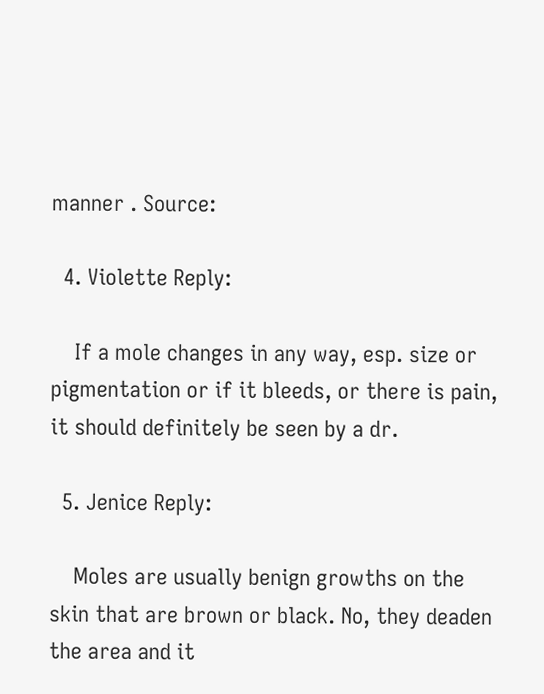manner . Source:

  4. Violette Reply:

    If a mole changes in any way, esp. size or pigmentation or if it bleeds, or there is pain, it should definitely be seen by a dr.

  5. Jenice Reply:

    Moles are usually benign growths on the skin that are brown or black. No, they deaden the area and it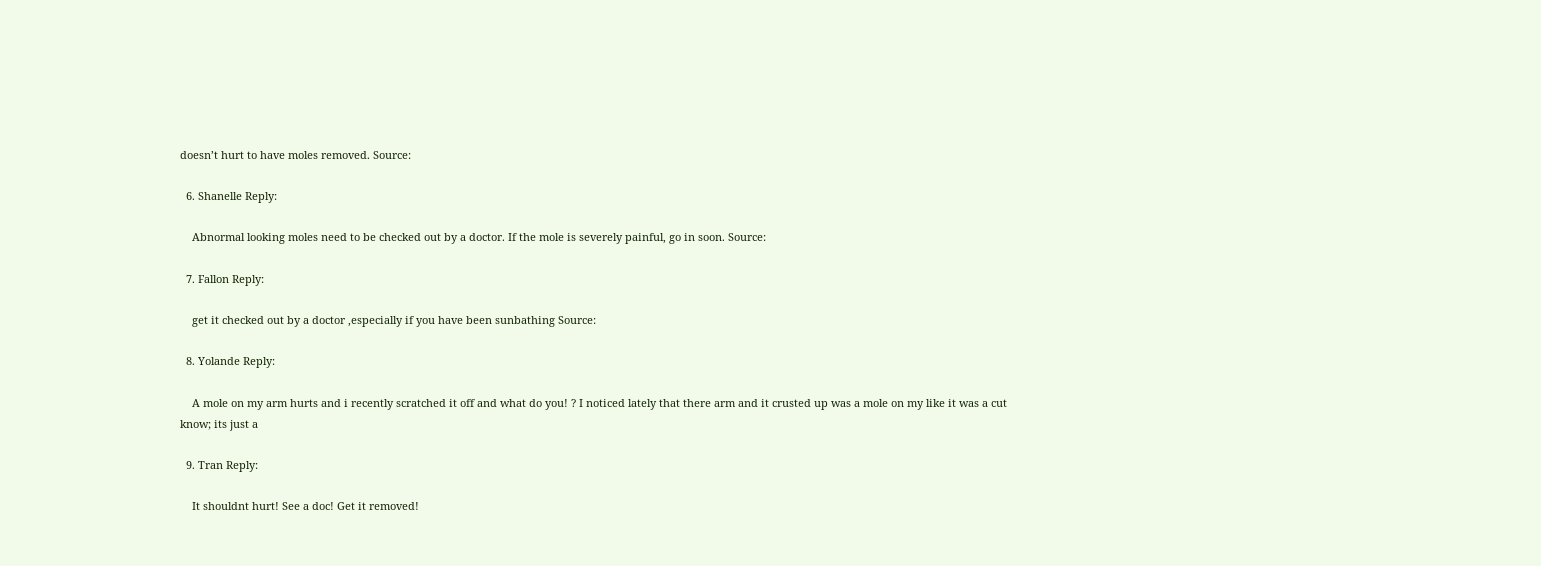doesn’t hurt to have moles removed. Source:

  6. Shanelle Reply:

    Abnormal looking moles need to be checked out by a doctor. If the mole is severely painful, go in soon. Source:

  7. Fallon Reply:

    get it checked out by a doctor ,especially if you have been sunbathing Source:

  8. Yolande Reply:

    A mole on my arm hurts and i recently scratched it off and what do you! ? I noticed lately that there arm and it crusted up was a mole on my like it was a cut know; its just a

  9. Tran Reply:

    It shouldnt hurt! See a doc! Get it removed!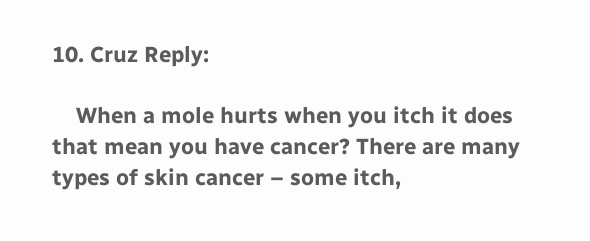10. Cruz Reply:

    When a mole hurts when you itch it does that mean you have cancer? There are many types of skin cancer – some itch,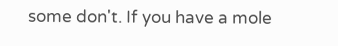some don't. If you have a mole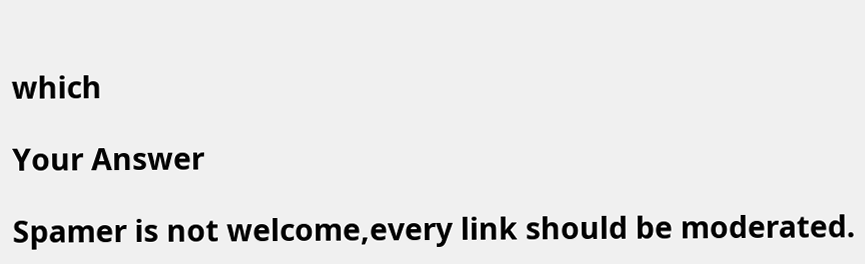which

Your Answer

Spamer is not welcome,every link should be moderated.